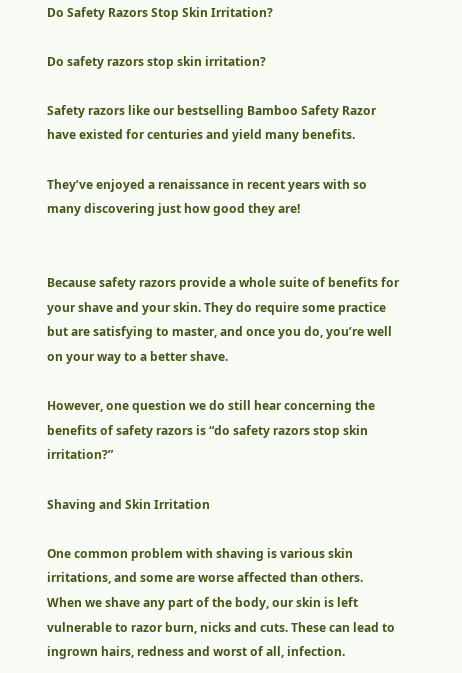Do Safety Razors Stop Skin Irritation?

Do safety razors stop skin irritation?

Safety razors like our bestselling Bamboo Safety Razor have existed for centuries and yield many benefits.

They’ve enjoyed a renaissance in recent years with so many discovering just how good they are!


Because safety razors provide a whole suite of benefits for your shave and your skin. They do require some practice but are satisfying to master, and once you do, you’re well on your way to a better shave.

However, one question we do still hear concerning the benefits of safety razors is “do safety razors stop skin irritation?”

Shaving and Skin Irritation

One common problem with shaving is various skin irritations, and some are worse affected than others. When we shave any part of the body, our skin is left vulnerable to razor burn, nicks and cuts. These can lead to ingrown hairs, redness and worst of all, infection.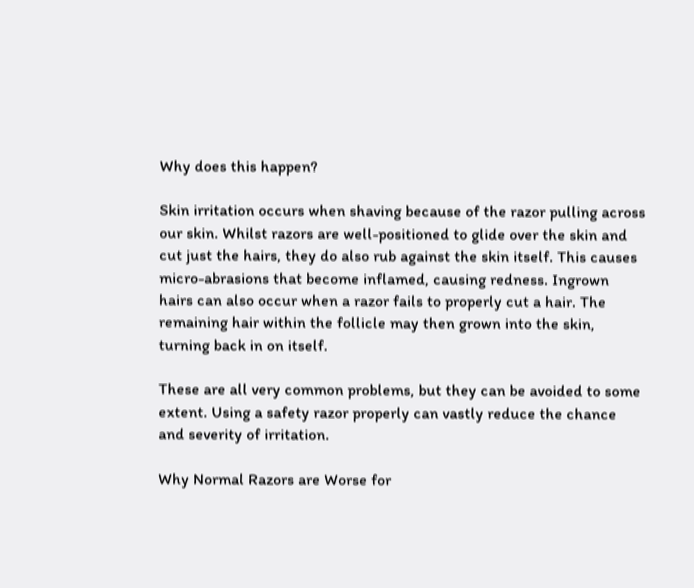Why does this happen?

Skin irritation occurs when shaving because of the razor pulling across our skin. Whilst razors are well-positioned to glide over the skin and cut just the hairs, they do also rub against the skin itself. This causes micro-abrasions that become inflamed, causing redness. Ingrown hairs can also occur when a razor fails to properly cut a hair. The remaining hair within the follicle may then grown into the skin, turning back in on itself.

These are all very common problems, but they can be avoided to some extent. Using a safety razor properly can vastly reduce the chance and severity of irritation.

Why Normal Razors are Worse for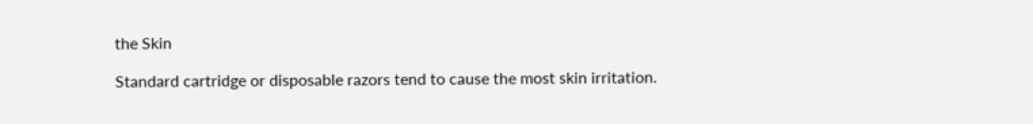the Skin

Standard cartridge or disposable razors tend to cause the most skin irritation.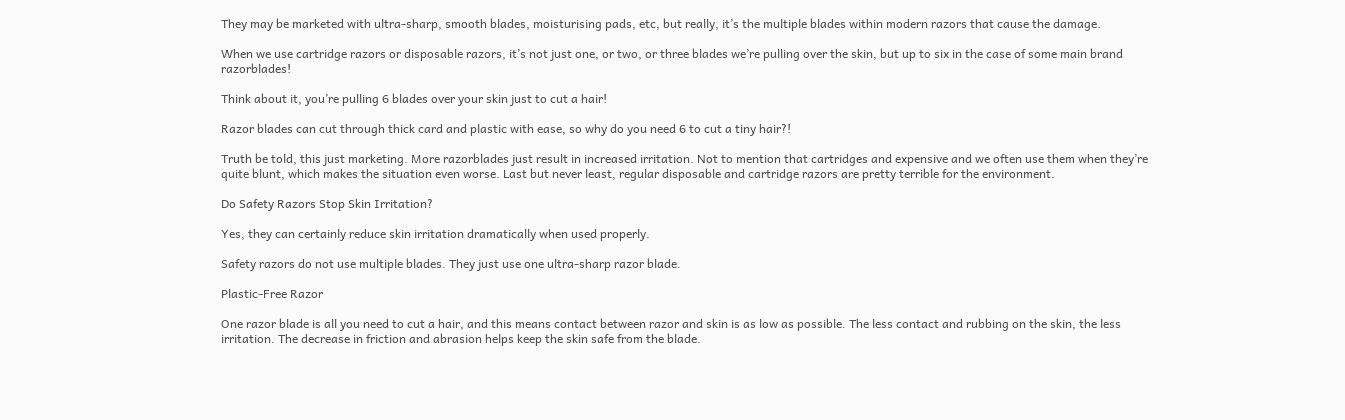They may be marketed with ultra-sharp, smooth blades, moisturising pads, etc, but really, it’s the multiple blades within modern razors that cause the damage.

When we use cartridge razors or disposable razors, it’s not just one, or two, or three blades we’re pulling over the skin, but up to six in the case of some main brand razorblades!

Think about it, you’re pulling 6 blades over your skin just to cut a hair!

Razor blades can cut through thick card and plastic with ease, so why do you need 6 to cut a tiny hair?!

Truth be told, this just marketing. More razorblades just result in increased irritation. Not to mention that cartridges and expensive and we often use them when they’re quite blunt, which makes the situation even worse. Last but never least, regular disposable and cartridge razors are pretty terrible for the environment.

Do Safety Razors Stop Skin Irritation?

Yes, they can certainly reduce skin irritation dramatically when used properly.

Safety razors do not use multiple blades. They just use one ultra-sharp razor blade.

Plastic-Free Razor

One razor blade is all you need to cut a hair, and this means contact between razor and skin is as low as possible. The less contact and rubbing on the skin, the less irritation. The decrease in friction and abrasion helps keep the skin safe from the blade.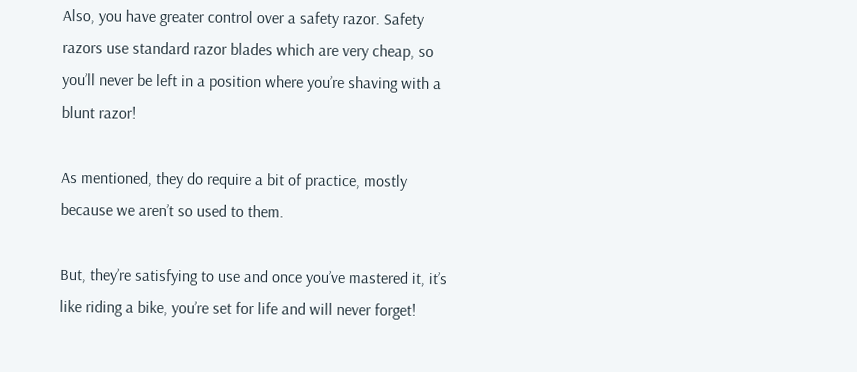Also, you have greater control over a safety razor. Safety razors use standard razor blades which are very cheap, so you’ll never be left in a position where you’re shaving with a blunt razor!

As mentioned, they do require a bit of practice, mostly because we aren’t so used to them.

But, they’re satisfying to use and once you’ve mastered it, it’s like riding a bike, you’re set for life and will never forget!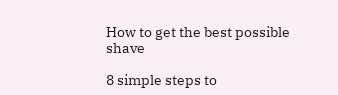How to get the best possible shave

8 simple steps to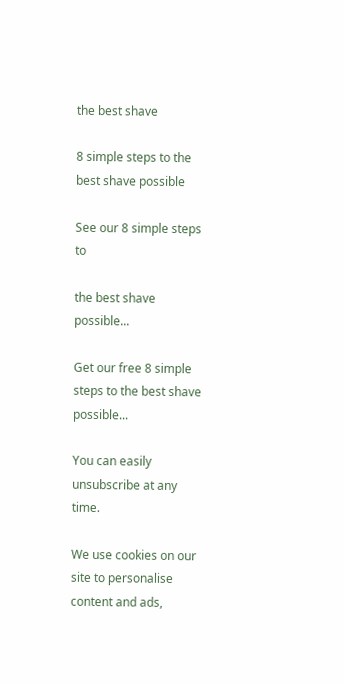the best shave

8 simple steps to the best shave possible

See our 8 simple steps to

the best shave possible...

Get our free 8 simple steps to the best shave possible...

You can easily unsubscribe at any time.

We use cookies on our site to personalise content and ads,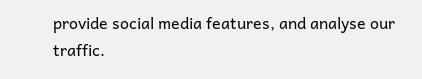provide social media features, and analyse our traffic.